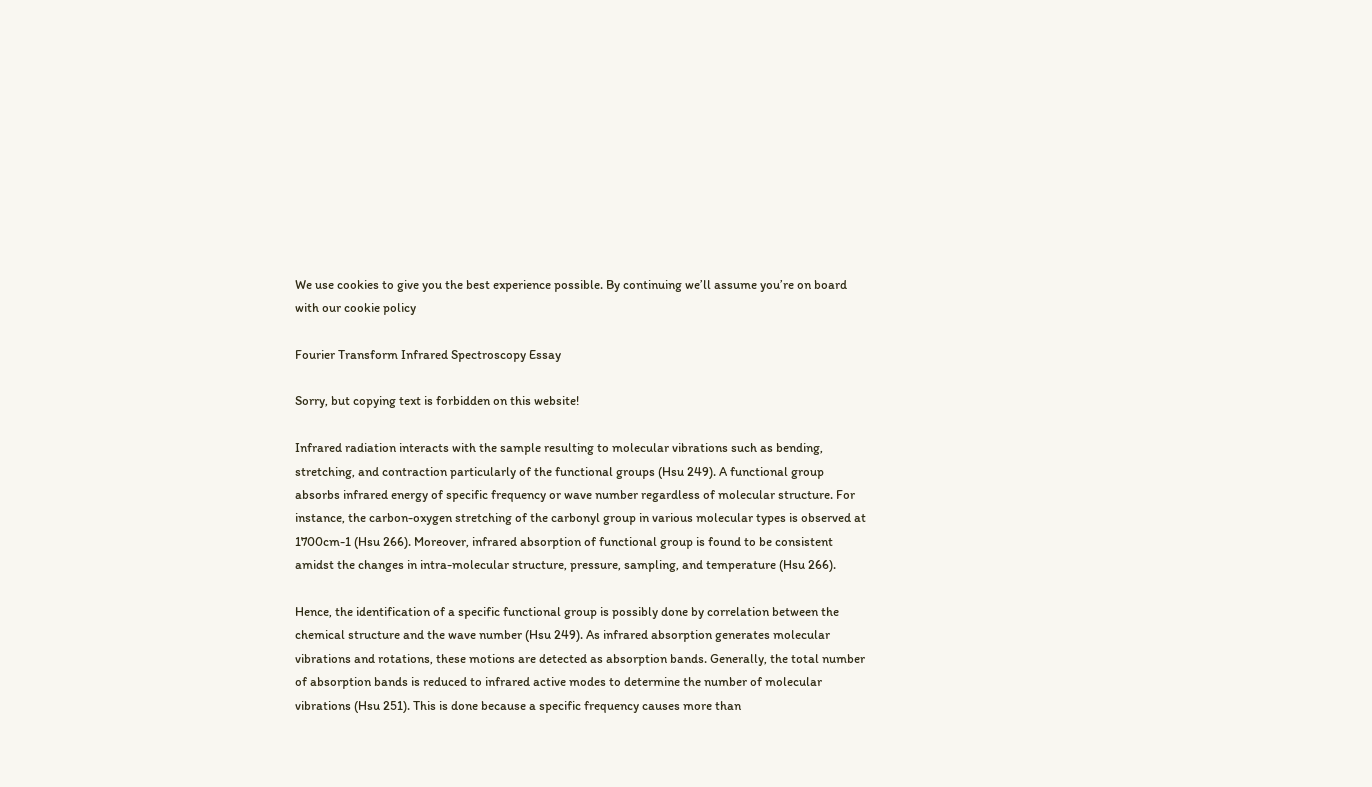We use cookies to give you the best experience possible. By continuing we’ll assume you’re on board with our cookie policy

Fourier Transform Infrared Spectroscopy Essay

Sorry, but copying text is forbidden on this website!

Infrared radiation interacts with the sample resulting to molecular vibrations such as bending, stretching, and contraction particularly of the functional groups (Hsu 249). A functional group absorbs infrared energy of specific frequency or wave number regardless of molecular structure. For instance, the carbon-oxygen stretching of the carbonyl group in various molecular types is observed at 1700cm-1 (Hsu 266). Moreover, infrared absorption of functional group is found to be consistent amidst the changes in intra-molecular structure, pressure, sampling, and temperature (Hsu 266).

Hence, the identification of a specific functional group is possibly done by correlation between the chemical structure and the wave number (Hsu 249). As infrared absorption generates molecular vibrations and rotations, these motions are detected as absorption bands. Generally, the total number of absorption bands is reduced to infrared active modes to determine the number of molecular vibrations (Hsu 251). This is done because a specific frequency causes more than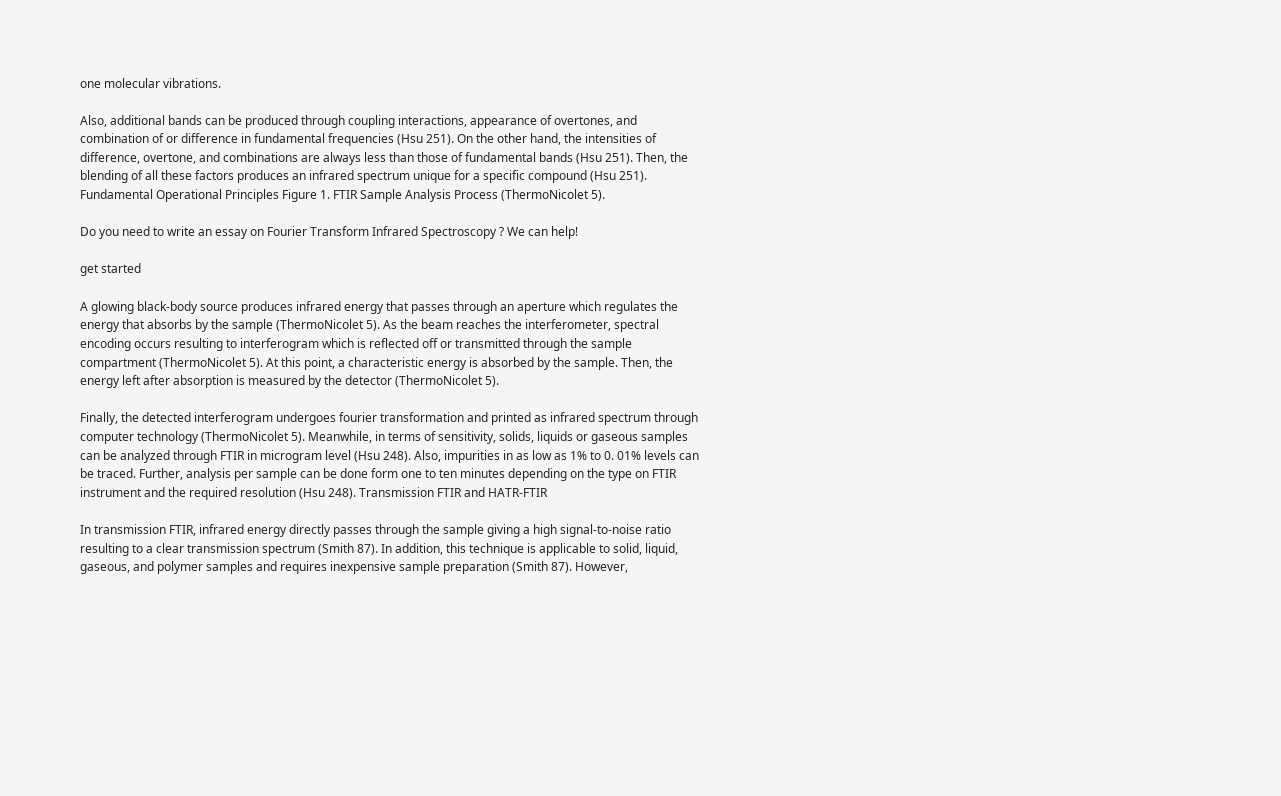one molecular vibrations.

Also, additional bands can be produced through coupling interactions, appearance of overtones, and combination of or difference in fundamental frequencies (Hsu 251). On the other hand, the intensities of difference, overtone, and combinations are always less than those of fundamental bands (Hsu 251). Then, the blending of all these factors produces an infrared spectrum unique for a specific compound (Hsu 251). Fundamental Operational Principles Figure 1. FTIR Sample Analysis Process (ThermoNicolet 5).

Do you need to write an essay on Fourier Transform Infrared Spectroscopy ? We can help!

get started

A glowing black-body source produces infrared energy that passes through an aperture which regulates the energy that absorbs by the sample (ThermoNicolet 5). As the beam reaches the interferometer, spectral encoding occurs resulting to interferogram which is reflected off or transmitted through the sample compartment (ThermoNicolet 5). At this point, a characteristic energy is absorbed by the sample. Then, the energy left after absorption is measured by the detector (ThermoNicolet 5).

Finally, the detected interferogram undergoes fourier transformation and printed as infrared spectrum through computer technology (ThermoNicolet 5). Meanwhile, in terms of sensitivity, solids, liquids or gaseous samples can be analyzed through FTIR in microgram level (Hsu 248). Also, impurities in as low as 1% to 0. 01% levels can be traced. Further, analysis per sample can be done form one to ten minutes depending on the type on FTIR instrument and the required resolution (Hsu 248). Transmission FTIR and HATR-FTIR

In transmission FTIR, infrared energy directly passes through the sample giving a high signal-to-noise ratio resulting to a clear transmission spectrum (Smith 87). In addition, this technique is applicable to solid, liquid, gaseous, and polymer samples and requires inexpensive sample preparation (Smith 87). However,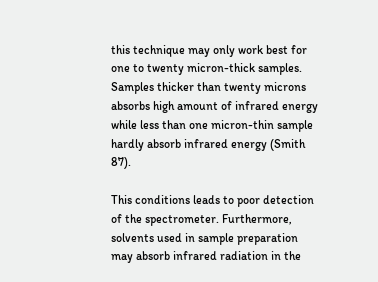this technique may only work best for one to twenty micron-thick samples. Samples thicker than twenty microns absorbs high amount of infrared energy while less than one micron-thin sample hardly absorb infrared energy (Smith 87).

This conditions leads to poor detection of the spectrometer. Furthermore, solvents used in sample preparation may absorb infrared radiation in the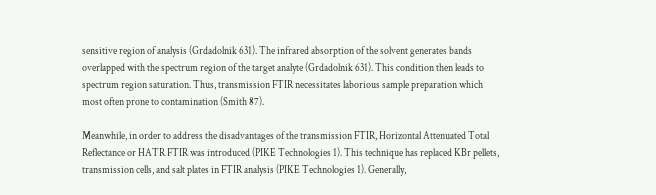sensitive region of analysis (Grdadolnik 631). The infrared absorption of the solvent generates bands overlapped with the spectrum region of the target analyte (Grdadolnik 631). This condition then leads to spectrum region saturation. Thus, transmission FTIR necessitates laborious sample preparation which most often prone to contamination (Smith 87).

Meanwhile, in order to address the disadvantages of the transmission FTIR, Horizontal Attenuated Total Reflectance or HATR FTIR was introduced (PIKE Technologies 1). This technique has replaced KBr pellets, transmission cells, and salt plates in FTIR analysis (PIKE Technologies 1). Generally,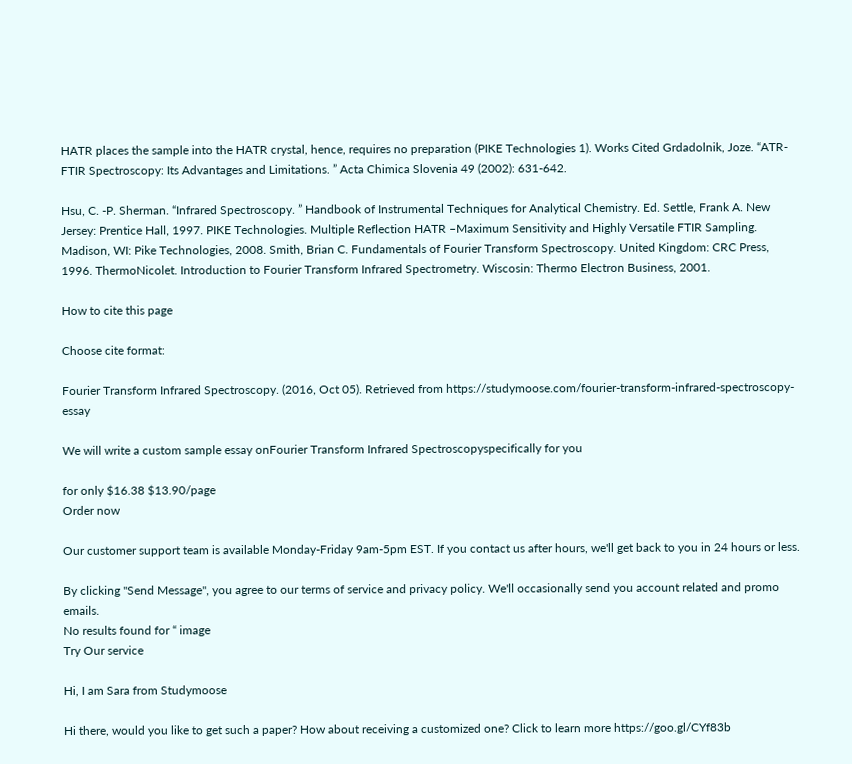HATR places the sample into the HATR crystal, hence, requires no preparation (PIKE Technologies 1). Works Cited Grdadolnik, Joze. “ATR-FTIR Spectroscopy: Its Advantages and Limitations. ” Acta Chimica Slovenia 49 (2002): 631-642.

Hsu, C. -P. Sherman. “Infrared Spectroscopy. ” Handbook of Instrumental Techniques for Analytical Chemistry. Ed. Settle, Frank A. New Jersey: Prentice Hall, 1997. PIKE Technologies. Multiple Reflection HATR –Maximum Sensitivity and Highly Versatile FTIR Sampling. Madison, WI: Pike Technologies, 2008. Smith, Brian C. Fundamentals of Fourier Transform Spectroscopy. United Kingdom: CRC Press, 1996. ThermoNicolet. Introduction to Fourier Transform Infrared Spectrometry. Wiscosin: Thermo Electron Business, 2001.

How to cite this page

Choose cite format:

Fourier Transform Infrared Spectroscopy. (2016, Oct 05). Retrieved from https://studymoose.com/fourier-transform-infrared-spectroscopy-essay

We will write a custom sample essay onFourier Transform Infrared Spectroscopyspecifically for you

for only $16.38 $13.90/page
Order now

Our customer support team is available Monday-Friday 9am-5pm EST. If you contact us after hours, we'll get back to you in 24 hours or less.

By clicking "Send Message", you agree to our terms of service and privacy policy. We'll occasionally send you account related and promo emails.
No results found for “ image
Try Our service

Hi, I am Sara from Studymoose

Hi there, would you like to get such a paper? How about receiving a customized one? Click to learn more https://goo.gl/CYf83b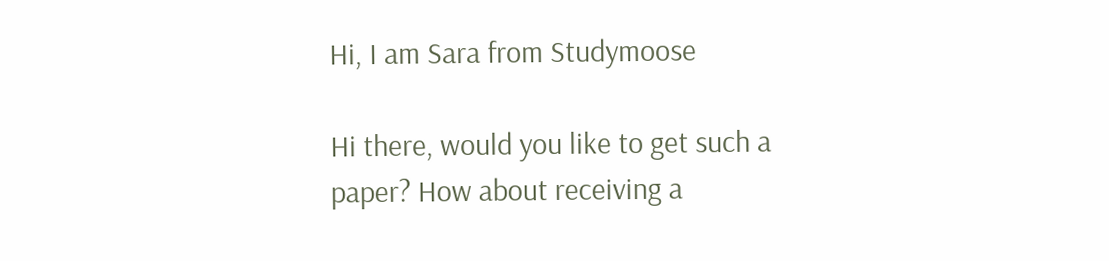Hi, I am Sara from Studymoose

Hi there, would you like to get such a paper? How about receiving a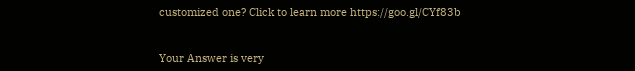customized one? Click to learn more https://goo.gl/CYf83b


Your Answer is very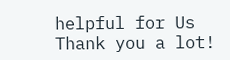helpful for Us
Thank you a lot!